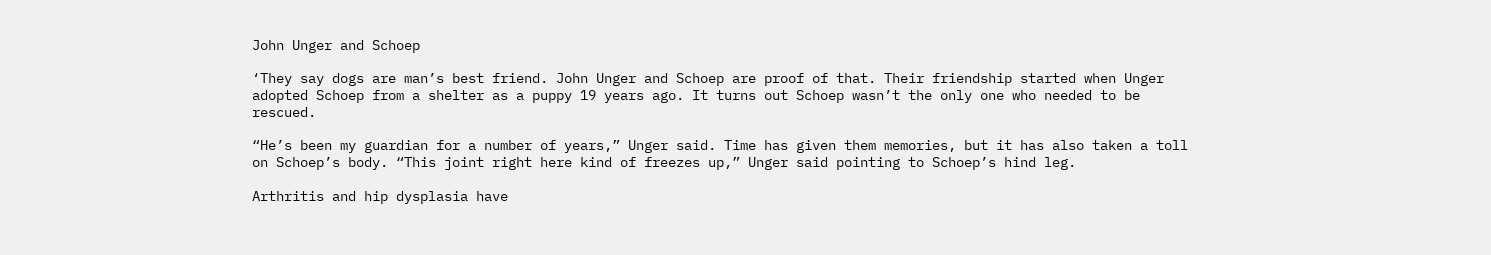John Unger and Schoep

‘They say dogs are man’s best friend. John Unger and Schoep are proof of that. Their friendship started when Unger adopted Schoep from a shelter as a puppy 19 years ago. It turns out Schoep wasn’t the only one who needed to be rescued.

“He’s been my guardian for a number of years,” Unger said. Time has given them memories, but it has also taken a toll on Schoep’s body. “This joint right here kind of freezes up,” Unger said pointing to Schoep’s hind leg.

Arthritis and hip dysplasia have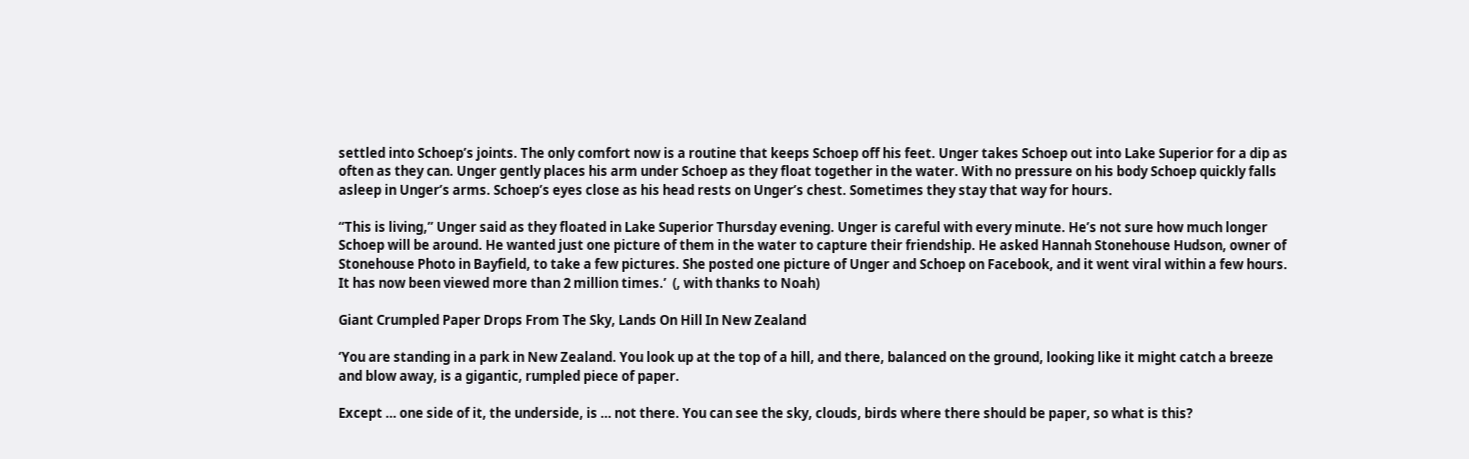settled into Schoep’s joints. The only comfort now is a routine that keeps Schoep off his feet. Unger takes Schoep out into Lake Superior for a dip as often as they can. Unger gently places his arm under Schoep as they float together in the water. With no pressure on his body Schoep quickly falls asleep in Unger’s arms. Schoep’s eyes close as his head rests on Unger’s chest. Sometimes they stay that way for hours.

“This is living,” Unger said as they floated in Lake Superior Thursday evening. Unger is careful with every minute. He’s not sure how much longer Schoep will be around. He wanted just one picture of them in the water to capture their friendship. He asked Hannah Stonehouse Hudson, owner of Stonehouse Photo in Bayfield, to take a few pictures. She posted one picture of Unger and Schoep on Facebook, and it went viral within a few hours. It has now been viewed more than 2 million times.’  (, with thanks to Noah)

Giant Crumpled Paper Drops From The Sky, Lands On Hill In New Zealand

‘You are standing in a park in New Zealand. You look up at the top of a hill, and there, balanced on the ground, looking like it might catch a breeze and blow away, is a gigantic, rumpled piece of paper.

Except … one side of it, the underside, is … not there. You can see the sky, clouds, birds where there should be paper, so what is this?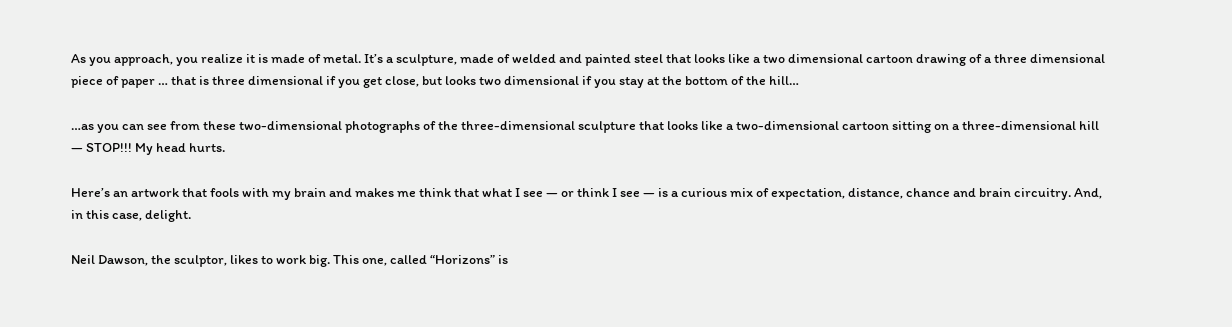As you approach, you realize it is made of metal. It’s a sculpture, made of welded and painted steel that looks like a two dimensional cartoon drawing of a three dimensional piece of paper … that is three dimensional if you get close, but looks two dimensional if you stay at the bottom of the hill…

…as you can see from these two-dimensional photographs of the three-dimensional sculpture that looks like a two-dimensional cartoon sitting on a three-dimensional hill — STOP!!! My head hurts.

Here’s an artwork that fools with my brain and makes me think that what I see — or think I see — is a curious mix of expectation, distance, chance and brain circuitry. And, in this case, delight.

Neil Dawson, the sculptor, likes to work big. This one, called “Horizons” is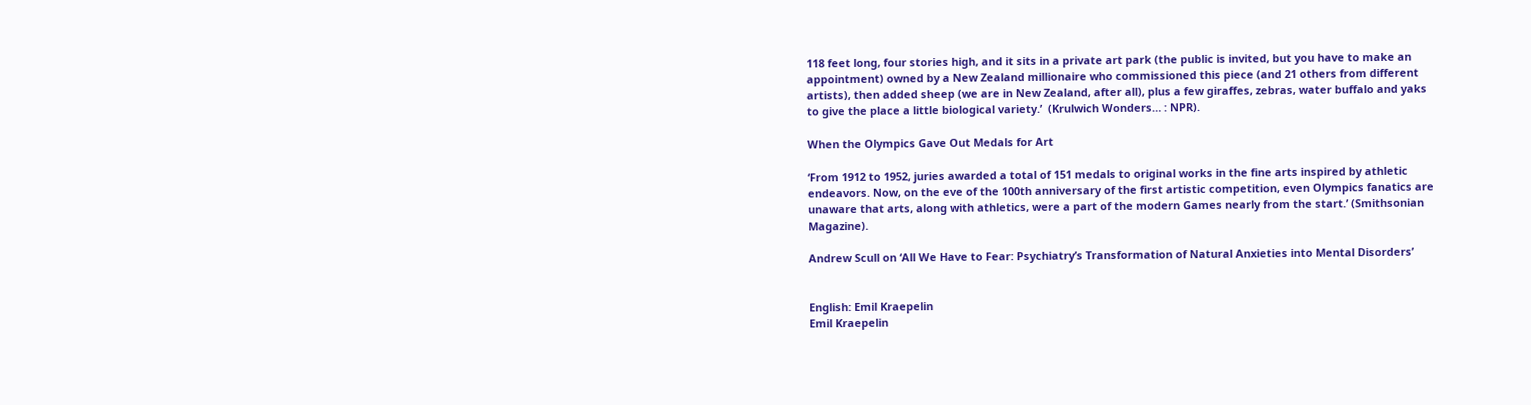118 feet long, four stories high, and it sits in a private art park (the public is invited, but you have to make an appointment) owned by a New Zealand millionaire who commissioned this piece (and 21 others from different artists), then added sheep (we are in New Zealand, after all), plus a few giraffes, zebras, water buffalo and yaks to give the place a little biological variety.’  (Krulwich Wonders… : NPR).

When the Olympics Gave Out Medals for Art

‘From 1912 to 1952, juries awarded a total of 151 medals to original works in the fine arts inspired by athletic endeavors. Now, on the eve of the 100th anniversary of the first artistic competition, even Olympics fanatics are unaware that arts, along with athletics, were a part of the modern Games nearly from the start.’ (Smithsonian Magazine).

Andrew Scull on ‘All We Have to Fear: Psychiatry’s Transformation of Natural Anxieties into Mental Disorders’


English: Emil Kraepelin
Emil Kraepelin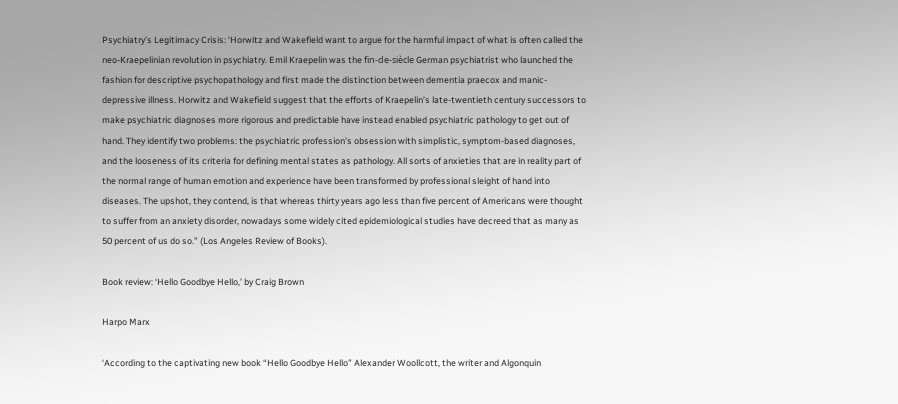Psychiatry’s Legitimacy Crisis: ‘Horwitz and Wakefield want to argue for the harmful impact of what is often called the neo-Kraepelinian revolution in psychiatry. Emil Kraepelin was the fin-de-siècle German psychiatrist who launched the fashion for descriptive psychopathology and first made the distinction between dementia praecox and manic-depressive illness. Horwitz and Wakefield suggest that the efforts of Kraepelin’s late-twentieth century successors to make psychiatric diagnoses more rigorous and predictable have instead enabled psychiatric pathology to get out of hand. They identify two problems: the psychiatric profession’s obsession with simplistic, symptom-based diagnoses, and the looseness of its criteria for defining mental states as pathology. All sorts of anxieties that are in reality part of the normal range of human emotion and experience have been transformed by professional sleight of hand into diseases. The upshot, they contend, is that whereas thirty years ago less than five percent of Americans were thought to suffer from an anxiety disorder, nowadays some widely cited epidemiological studies have decreed that as many as 50 percent of us do so.” (Los Angeles Review of Books).

Book review: ‘Hello Goodbye Hello,’ by Craig Brown

Harpo Marx

‘According to the captivating new book “Hello Goodbye Hello” Alexander Woollcott, the writer and Algonquin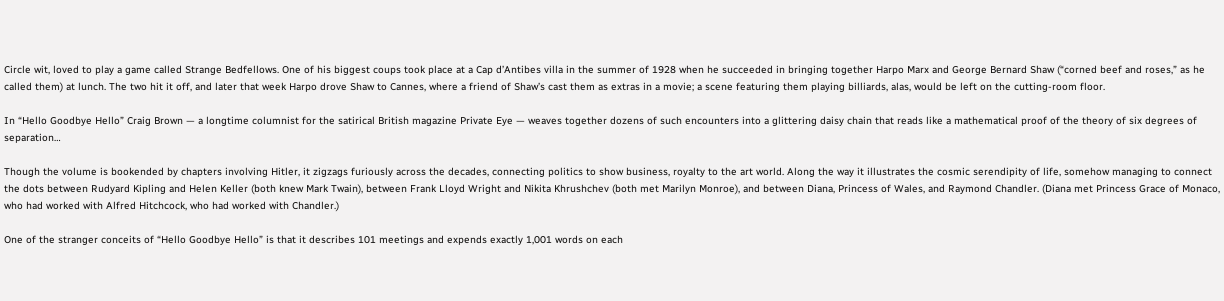Circle wit, loved to play a game called Strange Bedfellows. One of his biggest coups took place at a Cap d’Antibes villa in the summer of 1928 when he succeeded in bringing together Harpo Marx and George Bernard Shaw (“corned beef and roses,” as he called them) at lunch. The two hit it off, and later that week Harpo drove Shaw to Cannes, where a friend of Shaw’s cast them as extras in a movie; a scene featuring them playing billiards, alas, would be left on the cutting-room floor.

In “Hello Goodbye Hello” Craig Brown — a longtime columnist for the satirical British magazine Private Eye — weaves together dozens of such encounters into a glittering daisy chain that reads like a mathematical proof of the theory of six degrees of separation…

Though the volume is bookended by chapters involving Hitler, it zigzags furiously across the decades, connecting politics to show business, royalty to the art world. Along the way it illustrates the cosmic serendipity of life, somehow managing to connect the dots between Rudyard Kipling and Helen Keller (both knew Mark Twain), between Frank Lloyd Wright and Nikita Khrushchev (both met Marilyn Monroe), and between Diana, Princess of Wales, and Raymond Chandler. (Diana met Princess Grace of Monaco, who had worked with Alfred Hitchcock, who had worked with Chandler.)

One of the stranger conceits of “Hello Goodbye Hello” is that it describes 101 meetings and expends exactly 1,001 words on each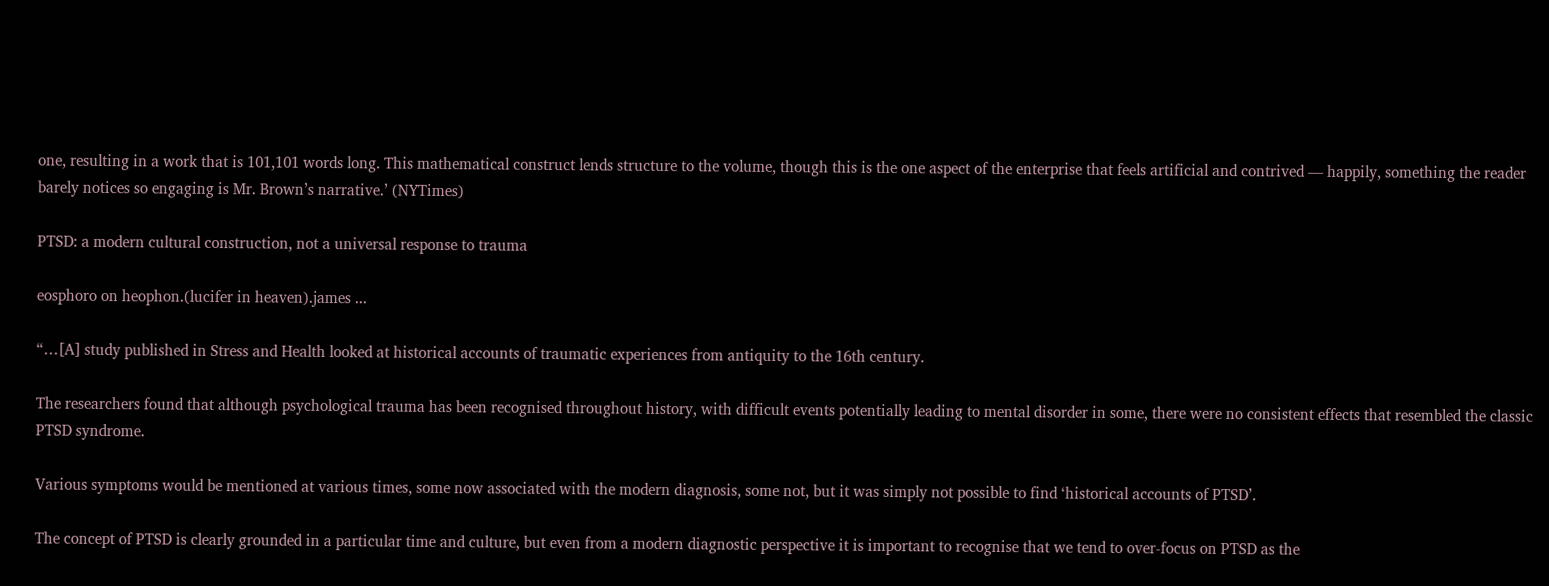one, resulting in a work that is 101,101 words long. This mathematical construct lends structure to the volume, though this is the one aspect of the enterprise that feels artificial and contrived — happily, something the reader barely notices so engaging is Mr. Brown’s narrative.’ (NYTimes)

PTSD: a modern cultural construction, not a universal response to trauma

eosphoro on heophon.(lucifer in heaven).james ...

“…[A] study published in Stress and Health looked at historical accounts of traumatic experiences from antiquity to the 16th century.

The researchers found that although psychological trauma has been recognised throughout history, with difficult events potentially leading to mental disorder in some, there were no consistent effects that resembled the classic PTSD syndrome.

Various symptoms would be mentioned at various times, some now associated with the modern diagnosis, some not, but it was simply not possible to find ‘historical accounts of PTSD’.

The concept of PTSD is clearly grounded in a particular time and culture, but even from a modern diagnostic perspective it is important to recognise that we tend to over-focus on PTSD as the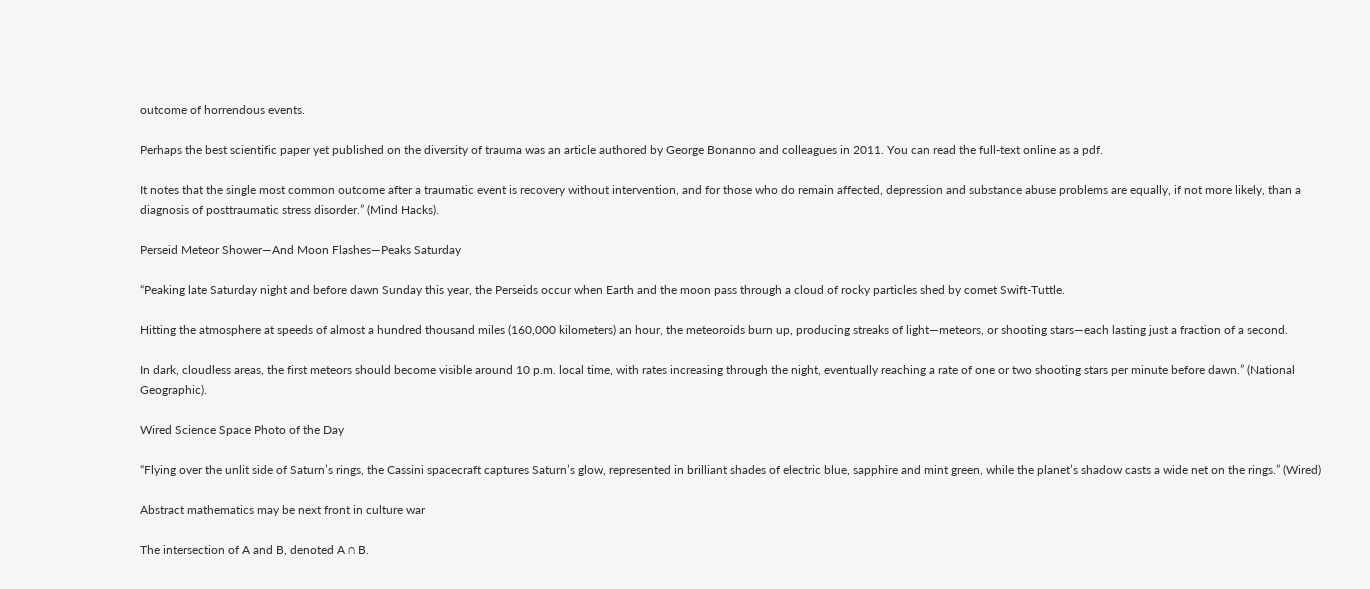outcome of horrendous events.

Perhaps the best scientific paper yet published on the diversity of trauma was an article authored by George Bonanno and colleagues in 2011. You can read the full-text online as a pdf.

It notes that the single most common outcome after a traumatic event is recovery without intervention, and for those who do remain affected, depression and substance abuse problems are equally, if not more likely, than a diagnosis of posttraumatic stress disorder.” (Mind Hacks).

Perseid Meteor Shower—And Moon Flashes—Peaks Saturday

“Peaking late Saturday night and before dawn Sunday this year, the Perseids occur when Earth and the moon pass through a cloud of rocky particles shed by comet Swift-Tuttle.

Hitting the atmosphere at speeds of almost a hundred thousand miles (160,000 kilometers) an hour, the meteoroids burn up, producing streaks of light—meteors, or shooting stars—each lasting just a fraction of a second.

In dark, cloudless areas, the first meteors should become visible around 10 p.m. local time, with rates increasing through the night, eventually reaching a rate of one or two shooting stars per minute before dawn.” (National Geographic).

Wired Science Space Photo of the Day

“Flying over the unlit side of Saturn’s rings, the Cassini spacecraft captures Saturn’s glow, represented in brilliant shades of electric blue, sapphire and mint green, while the planet’s shadow casts a wide net on the rings.” (Wired)

Abstract mathematics may be next front in culture war

The intersection of A and B, denoted A ∩ B.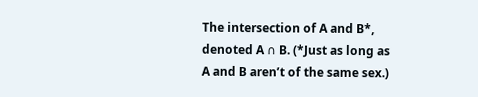The intersection of A and B*, denoted A ∩ B. (*Just as long as A and B aren’t of the same sex.)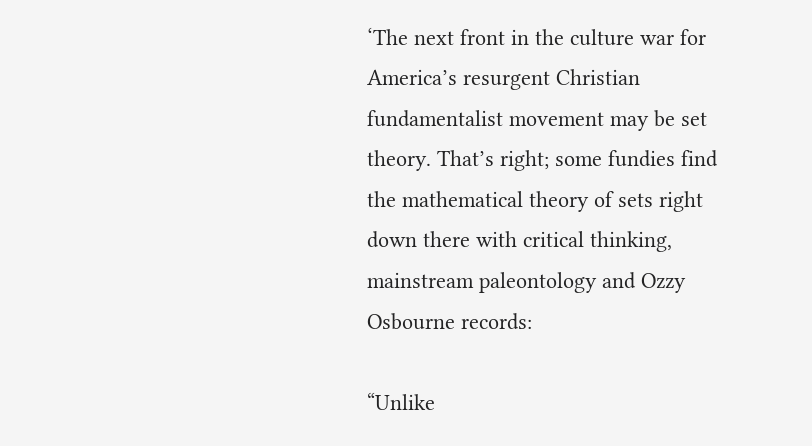‘The next front in the culture war for America’s resurgent Christian fundamentalist movement may be set theory. That’s right; some fundies find the mathematical theory of sets right down there with critical thinking, mainstream paleontology and Ozzy Osbourne records:

“Unlike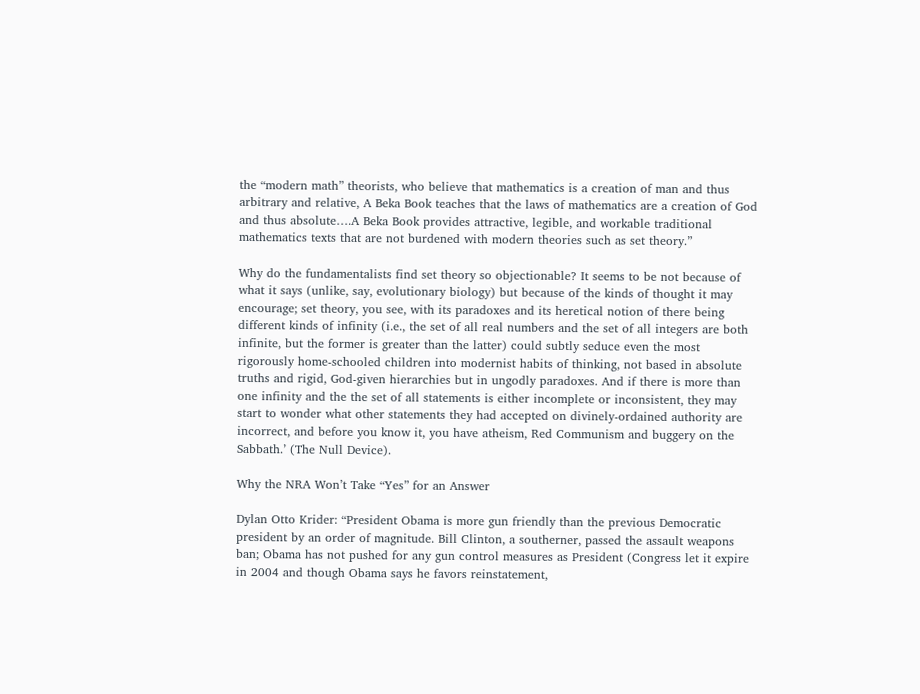the “modern math” theorists, who believe that mathematics is a creation of man and thus arbitrary and relative, A Beka Book teaches that the laws of mathematics are a creation of God and thus absolute….A Beka Book provides attractive, legible, and workable traditional mathematics texts that are not burdened with modern theories such as set theory.”

Why do the fundamentalists find set theory so objectionable? It seems to be not because of what it says (unlike, say, evolutionary biology) but because of the kinds of thought it may encourage; set theory, you see, with its paradoxes and its heretical notion of there being different kinds of infinity (i.e., the set of all real numbers and the set of all integers are both infinite, but the former is greater than the latter) could subtly seduce even the most rigorously home-schooled children into modernist habits of thinking, not based in absolute truths and rigid, God-given hierarchies but in ungodly paradoxes. And if there is more than one infinity and the the set of all statements is either incomplete or inconsistent, they may start to wonder what other statements they had accepted on divinely-ordained authority are incorrect, and before you know it, you have atheism, Red Communism and buggery on the Sabbath.’ (The Null Device).

Why the NRA Won’t Take “Yes” for an Answer

Dylan Otto Krider: “President Obama is more gun friendly than the previous Democratic president by an order of magnitude. Bill Clinton, a southerner, passed the assault weapons ban; Obama has not pushed for any gun control measures as President (Congress let it expire in 2004 and though Obama says he favors reinstatement,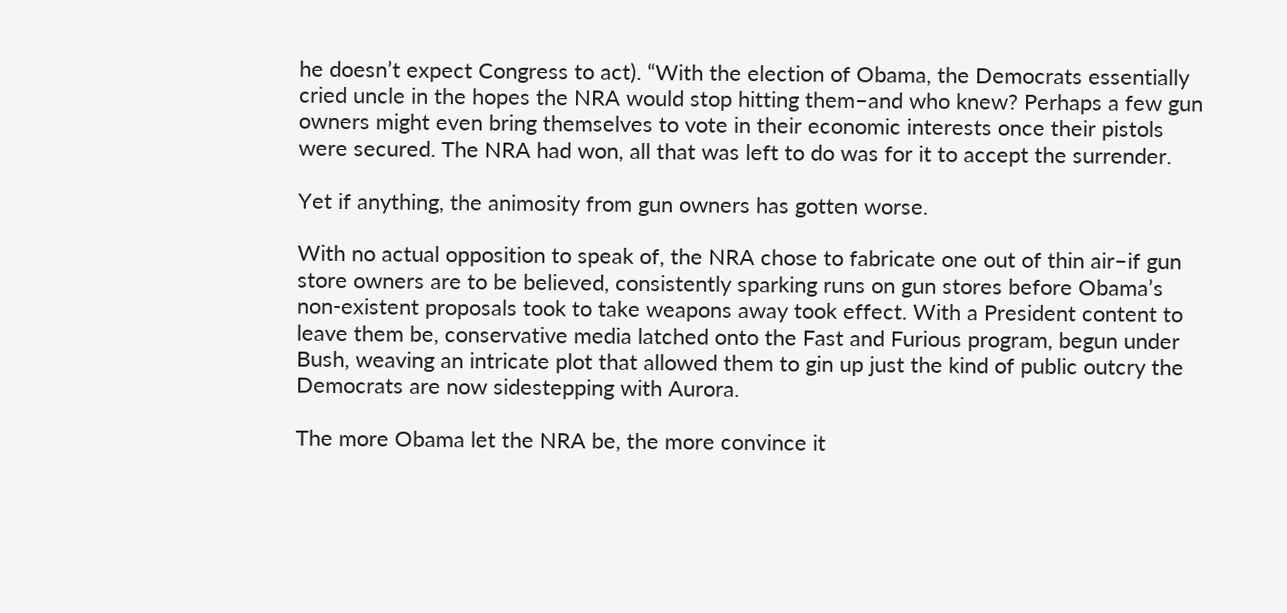he doesn’t expect Congress to act). “With the election of Obama, the Democrats essentially cried uncle in the hopes the NRA would stop hitting them–and who knew? Perhaps a few gun owners might even bring themselves to vote in their economic interests once their pistols were secured. The NRA had won, all that was left to do was for it to accept the surrender.

Yet if anything, the animosity from gun owners has gotten worse.

With no actual opposition to speak of, the NRA chose to fabricate one out of thin air–if gun store owners are to be believed, consistently sparking runs on gun stores before Obama’s non-existent proposals took to take weapons away took effect. With a President content to leave them be, conservative media latched onto the Fast and Furious program, begun under Bush, weaving an intricate plot that allowed them to gin up just the kind of public outcry the Democrats are now sidestepping with Aurora.

The more Obama let the NRA be, the more convince it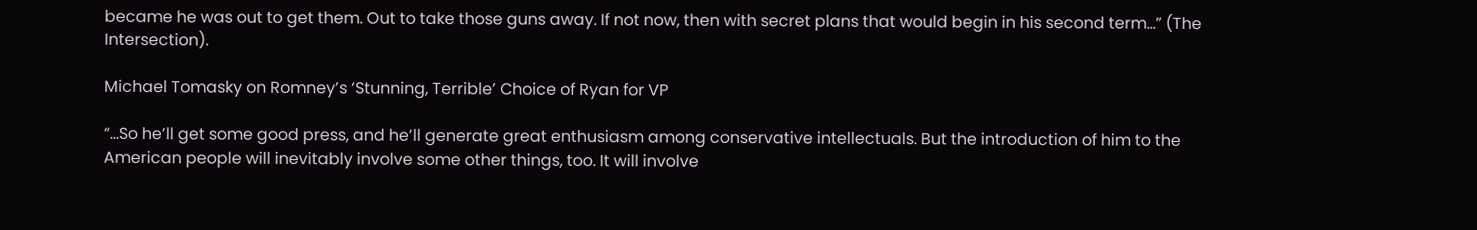became he was out to get them. Out to take those guns away. If not now, then with secret plans that would begin in his second term…” (The Intersection).

Michael Tomasky on Romney’s ‘Stunning, Terrible’ Choice of Ryan for VP

“…So he’ll get some good press, and he’ll generate great enthusiasm among conservative intellectuals. But the introduction of him to the American people will inevitably involve some other things, too. It will involve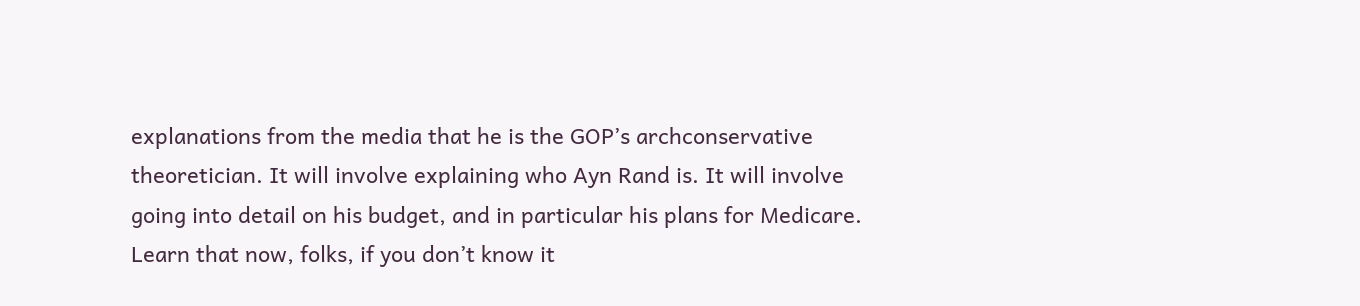explanations from the media that he is the GOP’s archconservative theoretician. It will involve explaining who Ayn Rand is. It will involve going into detail on his budget, and in particular his plans for Medicare. Learn that now, folks, if you don’t know it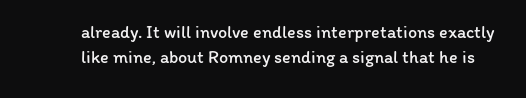already. It will involve endless interpretations exactly like mine, about Romney sending a signal that he is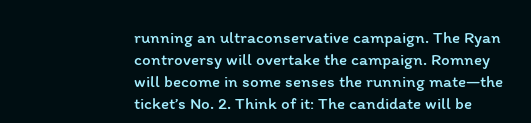running an ultraconservative campaign. The Ryan controversy will overtake the campaign. Romney will become in some senses the running mate—the ticket’s No. 2. Think of it: The candidate will be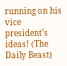running on his vice president’s ideas! (The Daily Beast)